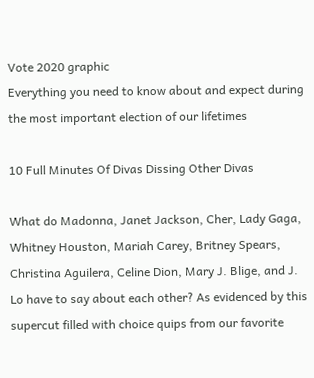Vote 2020 graphic
Everything you need to know about and expect during
the most important election of our lifetimes

10 Full Minutes Of Divas Dissing Other Divas

What do Madonna, Janet Jackson, Cher, Lady Gaga, Whitney Houston, Mariah Carey, Britney Spears, Christina Aguilera, Celine Dion, Mary J. Blige, and J. Lo have to say about each other? As evidenced by this supercut filled with choice quips from our favorite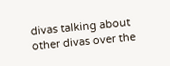divas talking about other divas over the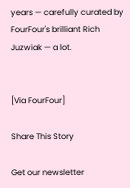years — carefully curated by FourFour's brilliant Rich Juzwiak — a lot.


[Via FourFour]

Share This Story

Get our newsletter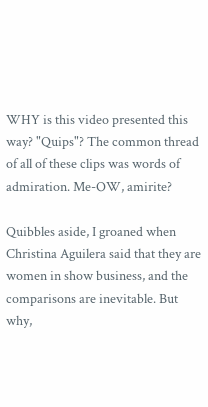WHY is this video presented this way? "Quips"? The common thread of all of these clips was words of admiration. Me-OW, amirite?

Quibbles aside, I groaned when Christina Aguilera said that they are women in show business, and the comparisons are inevitable. But why,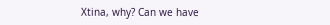Xtina, why? Can we have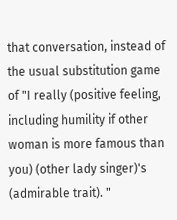that conversation, instead of the usual substitution game of "I really (positive feeling, including humility if other woman is more famous than you) (other lady singer)'s (admirable trait). "